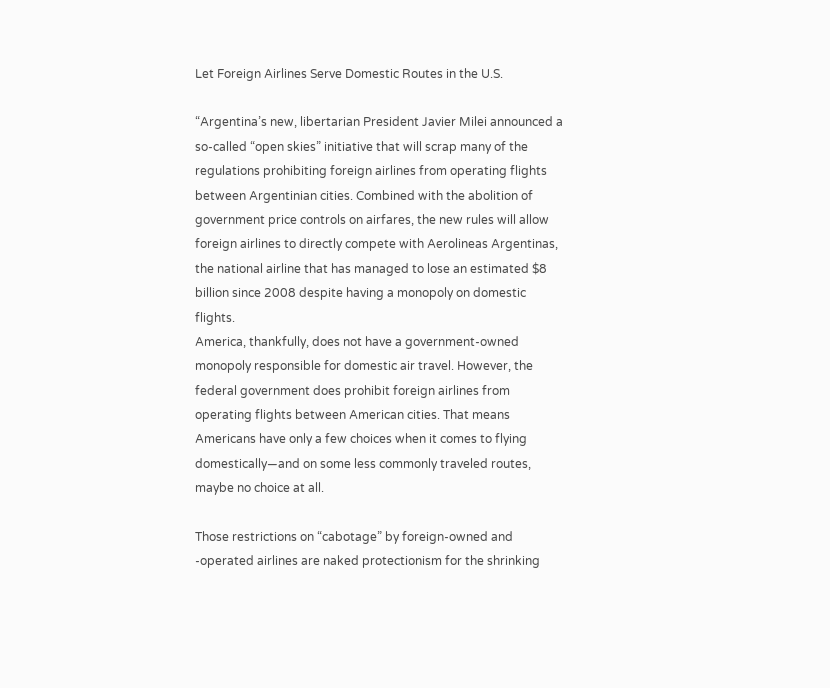Let Foreign Airlines Serve Domestic Routes in the U.S.

“Argentina’s new, libertarian President Javier Milei announced a so-called “open skies” initiative that will scrap many of the regulations prohibiting foreign airlines from operating flights between Argentinian cities. Combined with the abolition of government price controls on airfares, the new rules will allow foreign airlines to directly compete with Aerolineas Argentinas, the national airline that has managed to lose an estimated $8 billion since 2008 despite having a monopoly on domestic flights.
America, thankfully, does not have a government-owned monopoly responsible for domestic air travel. However, the federal government does prohibit foreign airlines from operating flights between American cities. That means Americans have only a few choices when it comes to flying domestically—and on some less commonly traveled routes, maybe no choice at all.

Those restrictions on “cabotage” by foreign-owned and -operated airlines are naked protectionism for the shrinking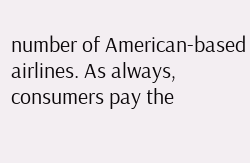number of American-based airlines. As always, consumers pay the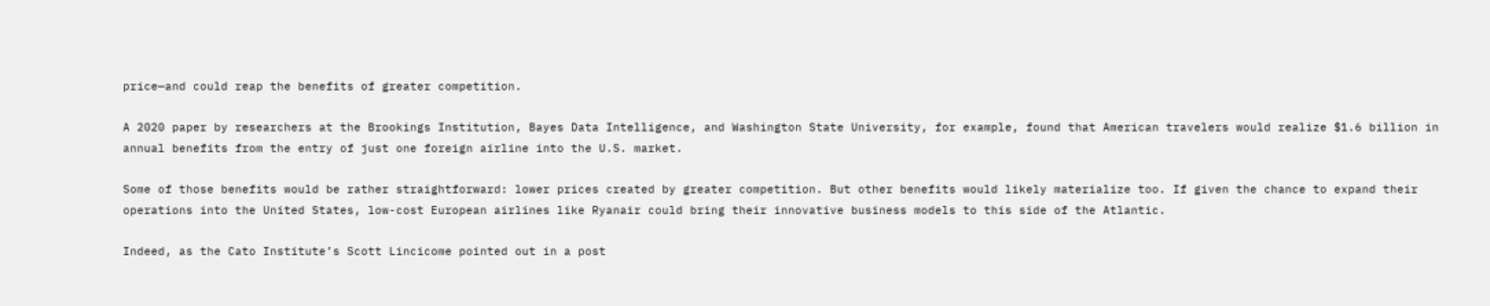price—and could reap the benefits of greater competition.

A 2020 paper by researchers at the Brookings Institution, Bayes Data Intelligence, and Washington State University, for example, found that American travelers would realize $1.6 billion in annual benefits from the entry of just one foreign airline into the U.S. market.

Some of those benefits would be rather straightforward: lower prices created by greater competition. But other benefits would likely materialize too. If given the chance to expand their operations into the United States, low-cost European airlines like Ryanair could bring their innovative business models to this side of the Atlantic.

Indeed, as the Cato Institute’s Scott Lincicome pointed out in a post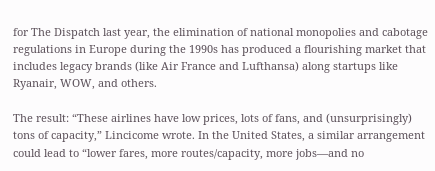for The Dispatch last year, the elimination of national monopolies and cabotage regulations in Europe during the 1990s has produced a flourishing market that includes legacy brands (like Air France and Lufthansa) along startups like Ryanair, WOW, and others.

The result: “These airlines have low prices, lots of fans, and (unsurprisingly) tons of capacity,” Lincicome wrote. In the United States, a similar arrangement could lead to “lower fares, more routes/capacity, more jobs—and no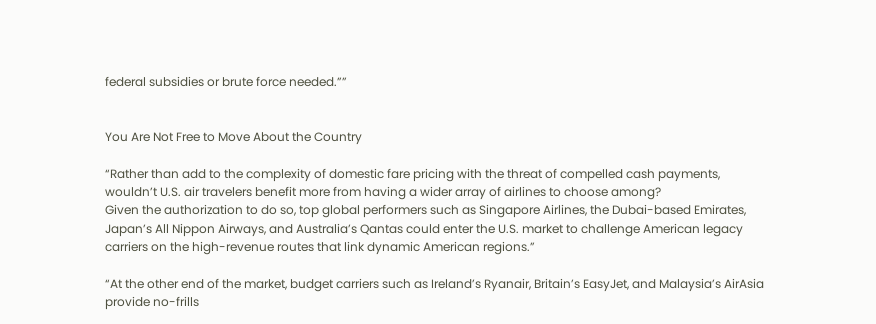federal subsidies or brute force needed.””


You Are Not Free to Move About the Country

“Rather than add to the complexity of domestic fare pricing with the threat of compelled cash payments, wouldn’t U.S. air travelers benefit more from having a wider array of airlines to choose among?
Given the authorization to do so, top global performers such as Singapore Airlines, the Dubai-based Emirates, Japan’s All Nippon Airways, and Australia’s Qantas could enter the U.S. market to challenge American legacy carriers on the high-revenue routes that link dynamic American regions.”

“At the other end of the market, budget carriers such as Ireland’s Ryanair, Britain’s EasyJet, and Malaysia’s AirAsia provide no-frills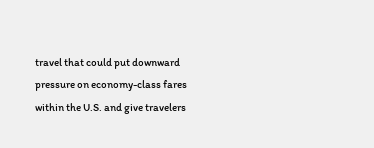travel that could put downward pressure on economy-class fares within the U.S. and give travelers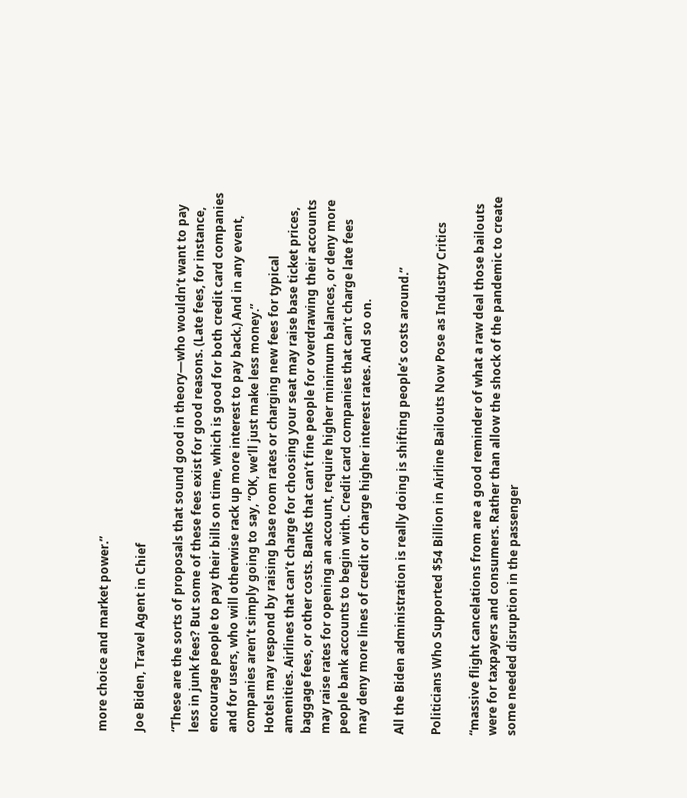more choice and market power.”

Joe Biden, Travel Agent in Chief

“These are the sorts of proposals that sound good in theory—who wouldn’t want to pay less in junk fees? But some of these fees exist for good reasons. (Late fees, for instance, encourage people to pay their bills on time, which is good for both credit card companies and for users, who will otherwise rack up more interest to pay back.) And in any event, companies aren’t simply going to say, “OK, we’ll just make less money.”
Hotels may respond by raising base room rates or charging new fees for typical amenities. Airlines that can’t charge for choosing your seat may raise base ticket prices, baggage fees, or other costs. Banks that can’t fine people for overdrawing their accounts may raise rates for opening an account, require higher minimum balances, or deny more people bank accounts to begin with. Credit card companies that can’t charge late fees may deny more lines of credit or charge higher interest rates. And so on.

All the Biden administration is really doing is shifting people’s costs around.”

Politicians Who Supported $54 Billion in Airline Bailouts Now Pose as Industry Critics

“massive flight cancelations from are a good reminder of what a raw deal those bailouts were for taxpayers and consumers. Rather than allow the shock of the pandemic to create some needed disruption in the passenger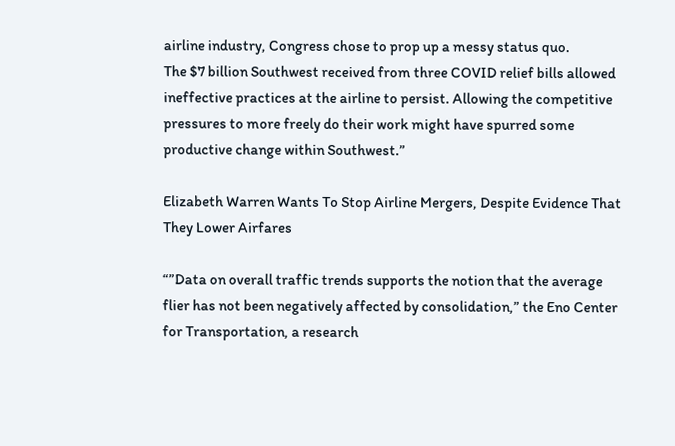airline industry, Congress chose to prop up a messy status quo.
The $7 billion Southwest received from three COVID relief bills allowed ineffective practices at the airline to persist. Allowing the competitive pressures to more freely do their work might have spurred some productive change within Southwest.”

Elizabeth Warren Wants To Stop Airline Mergers, Despite Evidence That They Lower Airfares

“”Data on overall traffic trends supports the notion that the average flier has not been negatively affected by consolidation,” the Eno Center for Transportation, a research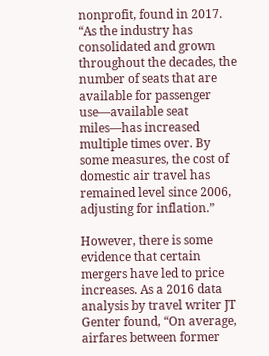nonprofit, found in 2017. “As the industry has consolidated and grown throughout the decades, the number of seats that are available for passenger use—available seat miles—has increased multiple times over. By some measures, the cost of domestic air travel has remained level since 2006, adjusting for inflation.”

However, there is some evidence that certain mergers have led to price increases. As a 2016 data analysis by travel writer JT Genter found, “On average, airfares between former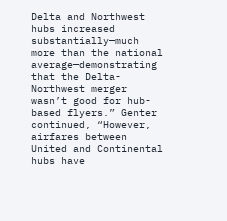Delta and Northwest hubs increased substantially—much more than the national average—demonstrating that the Delta-Northwest merger wasn’t good for hub-based flyers.” Genter continued, “However, airfares between United and Continental hubs have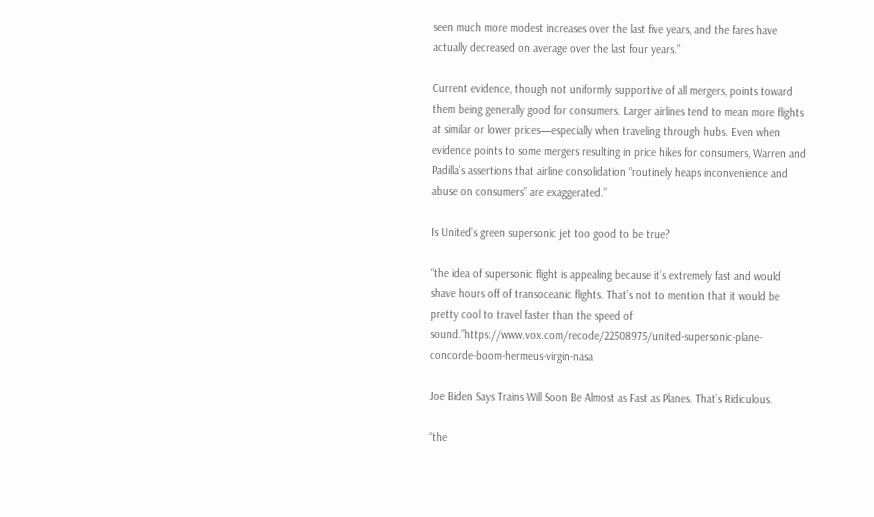seen much more modest increases over the last five years, and the fares have actually decreased on average over the last four years.”

Current evidence, though not uniformly supportive of all mergers, points toward them being generally good for consumers. Larger airlines tend to mean more flights at similar or lower prices—especially when traveling through hubs. Even when evidence points to some mergers resulting in price hikes for consumers, Warren and Padilla’s assertions that airline consolidation “routinely heaps inconvenience and abuse on consumers” are exaggerated.”

Is United’s green supersonic jet too good to be true?

“the idea of supersonic flight is appealing because it’s extremely fast and would shave hours off of transoceanic flights. That’s not to mention that it would be pretty cool to travel faster than the speed of sound.”https://www.vox.com/recode/22508975/united-supersonic-plane-concorde-boom-hermeus-virgin-nasa

Joe Biden Says Trains Will Soon Be Almost as Fast as Planes. That’s Ridiculous.

“the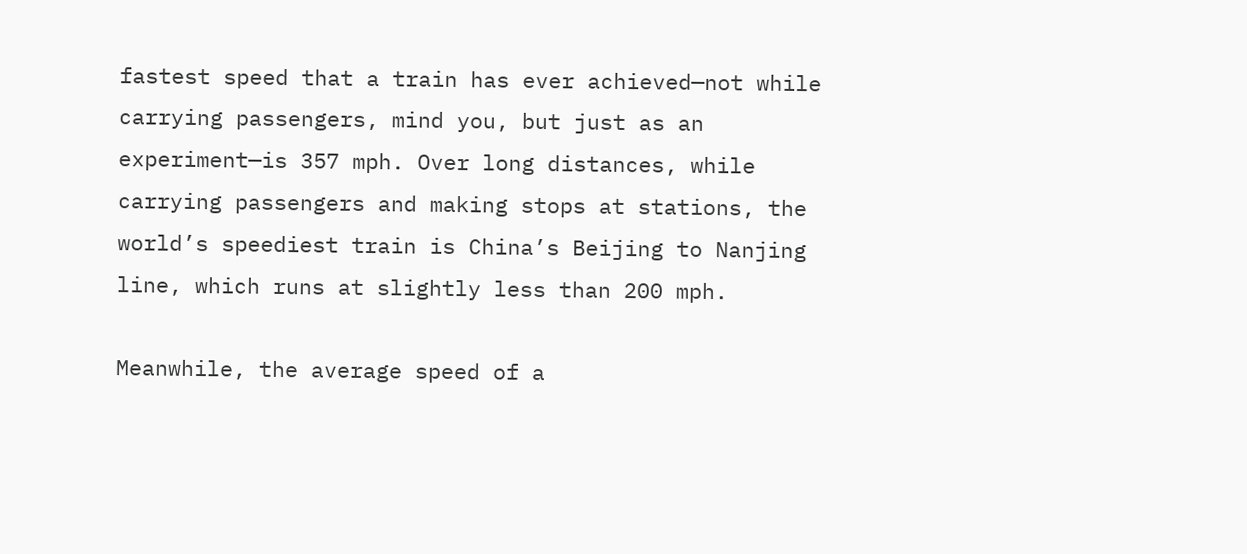fastest speed that a train has ever achieved—not while carrying passengers, mind you, but just as an experiment—is 357 mph. Over long distances, while carrying passengers and making stops at stations, the world’s speediest train is China’s Beijing to Nanjing line, which runs at slightly less than 200 mph.

Meanwhile, the average speed of a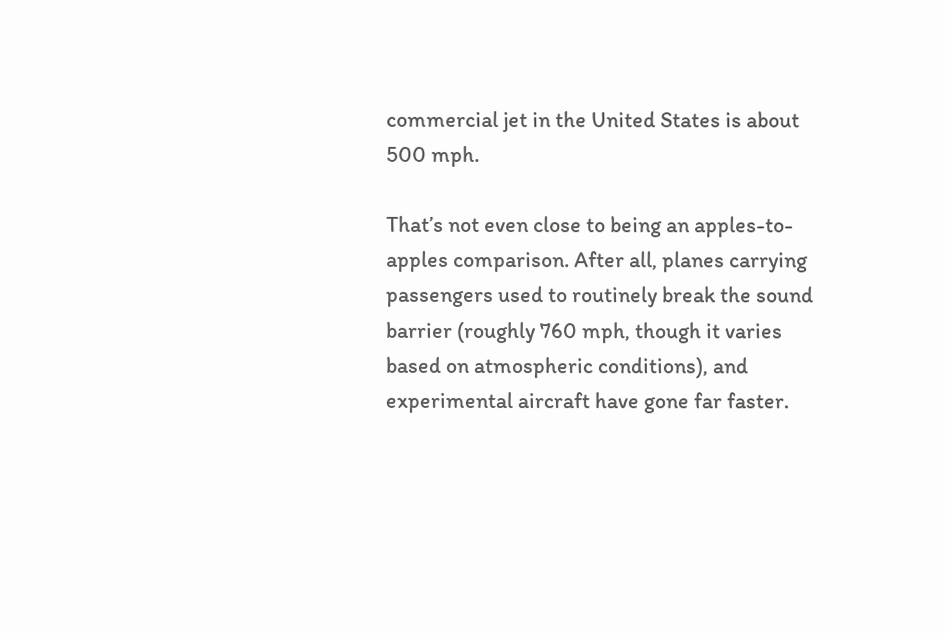commercial jet in the United States is about 500 mph.

That’s not even close to being an apples-to-apples comparison. After all, planes carrying passengers used to routinely break the sound barrier (roughly 760 mph, though it varies based on atmospheric conditions), and experimental aircraft have gone far faster.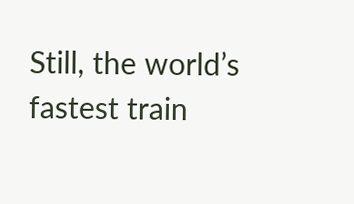Still, the world’s fastest train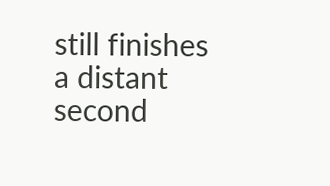still finishes a distant second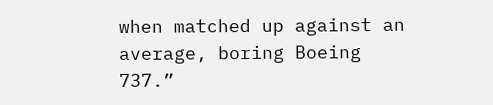when matched up against an average, boring Boeing 737.”